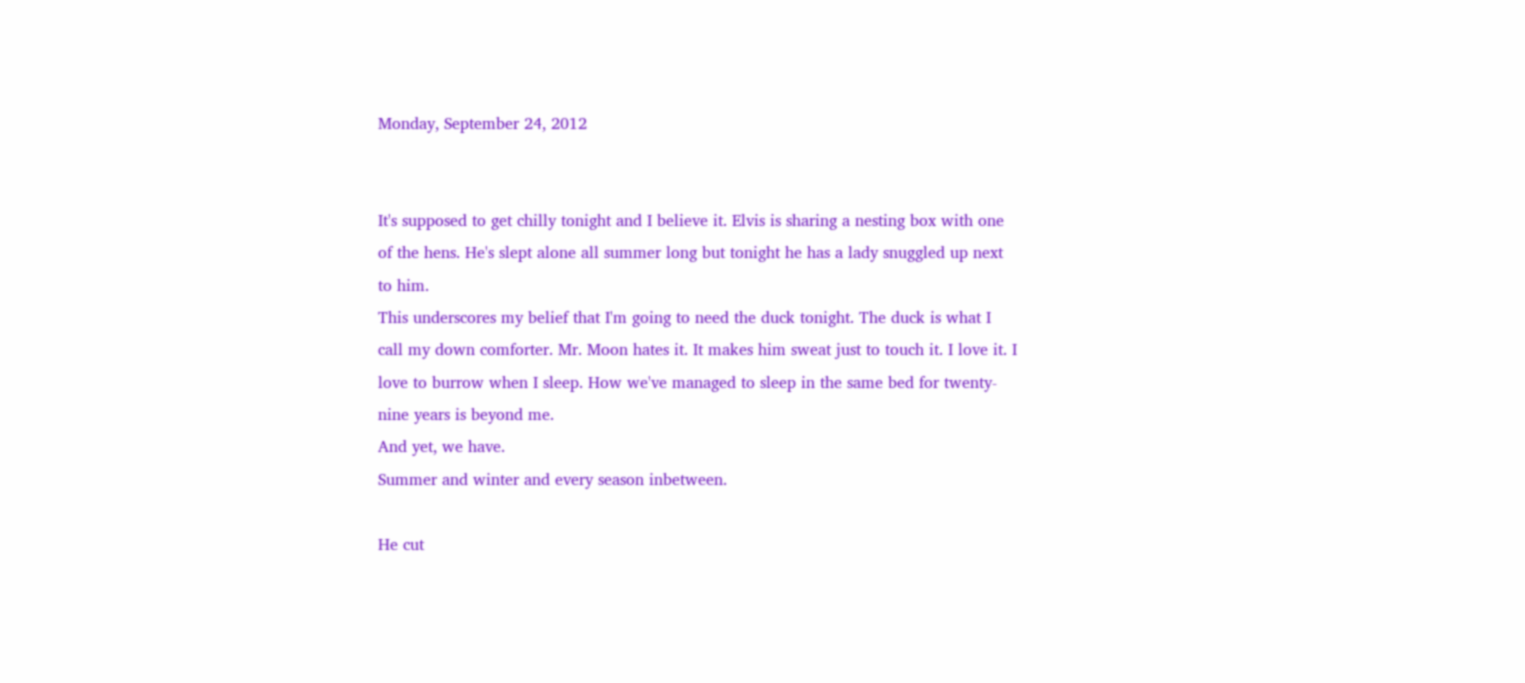Monday, September 24, 2012


It's supposed to get chilly tonight and I believe it. Elvis is sharing a nesting box with one of the hens. He's slept alone all summer long but tonight he has a lady snuggled up next to him.
This underscores my belief that I'm going to need the duck tonight. The duck is what I call my down comforter. Mr. Moon hates it. It makes him sweat just to touch it. I love it. I love to burrow when I sleep. How we've managed to sleep in the same bed for twenty-nine years is beyond me.
And yet, we have.
Summer and winter and every season inbetween.

He cut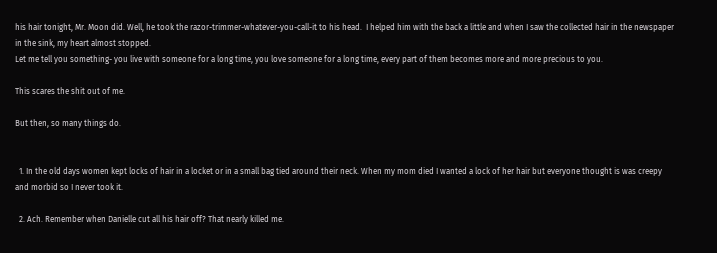his hair tonight, Mr. Moon did. Well, he took the razor-trimmer-whatever-you-call-it to his head.  I helped him with the back a little and when I saw the collected hair in the newspaper in the sink, my heart almost stopped.
Let me tell you something- you live with someone for a long time, you love someone for a long time, every part of them becomes more and more precious to you.

This scares the shit out of me.

But then, so many things do.


  1. In the old days women kept locks of hair in a locket or in a small bag tied around their neck. When my mom died I wanted a lock of her hair but everyone thought is was creepy and morbid so I never took it.

  2. Ach. Remember when Danielle cut all his hair off? That nearly killed me.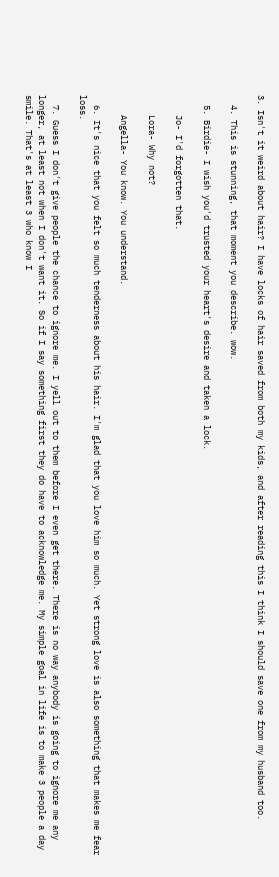3. Isn't it weird about hair? I have locks of hair saved from both my kids, and after reading this I think I should save one from my husband too.

  4. This is stunning, that moment you describe. wow.

  5. Birdie- I wish you'd trusted your heart's desire and taken a lock.

    Jo- I'd forgotten that.

    Lora- Why not?

    Angella- You know. You understand.

  6. It's nice that you felt so much tenderness about his hair. I'm glad that you love him so much. Yet strong love is also something that makes me fear loss.

  7. Guess I don't give people the chance to ignore me. I yell out to them before I even get there. There is no way anybody is going to ignore me any longer, at least not when I don't want it. So if I say something first they do have to acknowledge me. My simple goal in life is to make 3 people a day smile. That's at least 3 who know I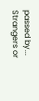passed by... Strangers or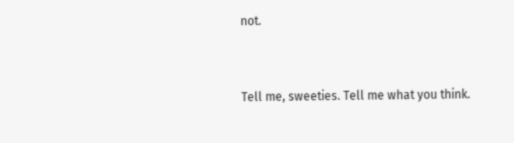not.


Tell me, sweeties. Tell me what you think.